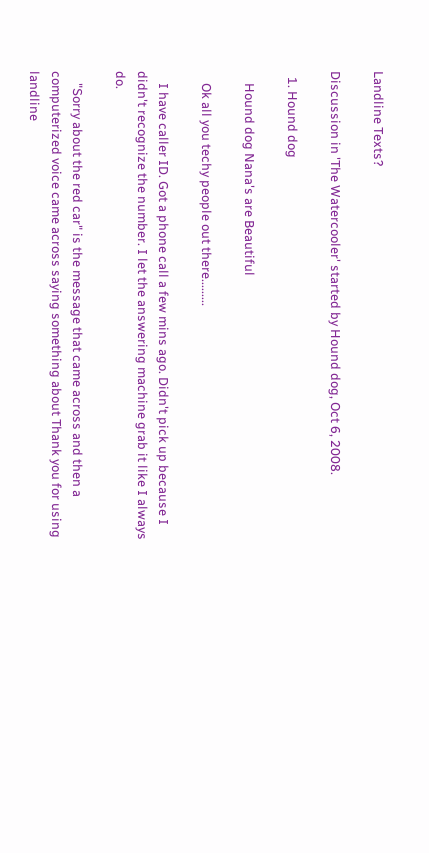Landline Texts?

Discussion in 'The Watercooler' started by Hound dog, Oct 6, 2008.

  1. Hound dog

    Hound dog Nana's are Beautiful

    Ok all you techy people out there.........

    I have caller ID. Got a phone call a few mins ago. Didn't pick up because I didn't recognize the number. I let the answering machine grab it like I always do.

    "Sorry about the red car" is the message that came across and then a computerized voice came across saying something about Thank you for using landline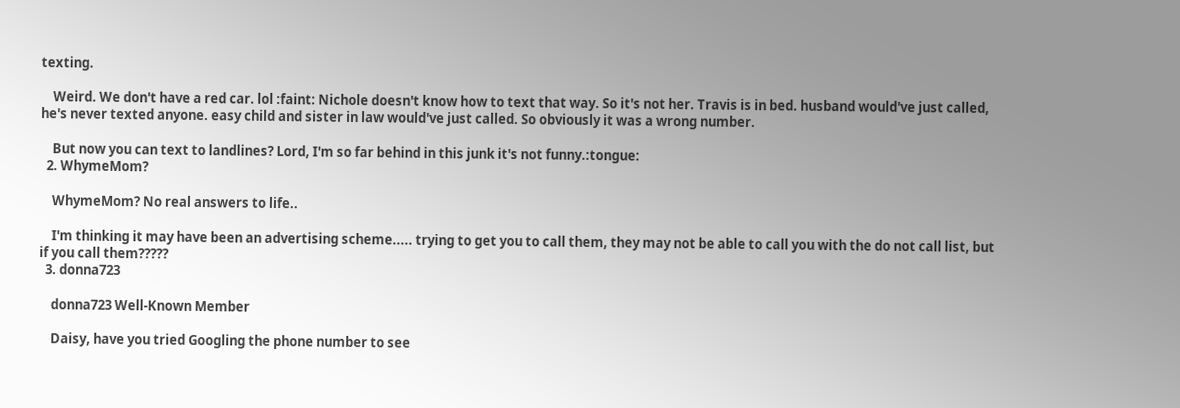texting.

    Weird. We don't have a red car. lol :faint: Nichole doesn't know how to text that way. So it's not her. Travis is in bed. husband would've just called, he's never texted anyone. easy child and sister in law would've just called. So obviously it was a wrong number.

    But now you can text to landlines? Lord, I'm so far behind in this junk it's not funny.:tongue:
  2. WhymeMom?

    WhymeMom? No real answers to life..

    I'm thinking it may have been an advertising scheme..... trying to get you to call them, they may not be able to call you with the do not call list, but if you call them?????
  3. donna723

    donna723 Well-Known Member

    Daisy, have you tried Googling the phone number to see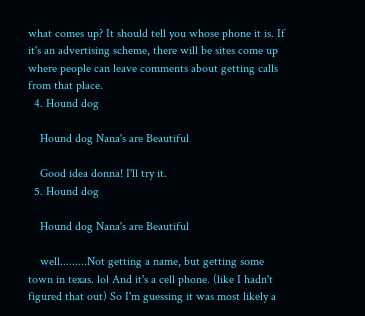what comes up? It should tell you whose phone it is. If it's an advertising scheme, there will be sites come up where people can leave comments about getting calls from that place.
  4. Hound dog

    Hound dog Nana's are Beautiful

    Good idea donna! I'll try it.
  5. Hound dog

    Hound dog Nana's are Beautiful

    well.........Not getting a name, but getting some town in texas. lol And it's a cell phone. (like I hadn't figured that out) So I'm guessing it was most likely a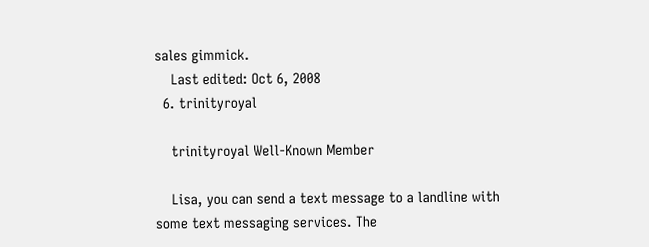sales gimmick.
    Last edited: Oct 6, 2008
  6. trinityroyal

    trinityroyal Well-Known Member

    Lisa, you can send a text message to a landline with some text messaging services. The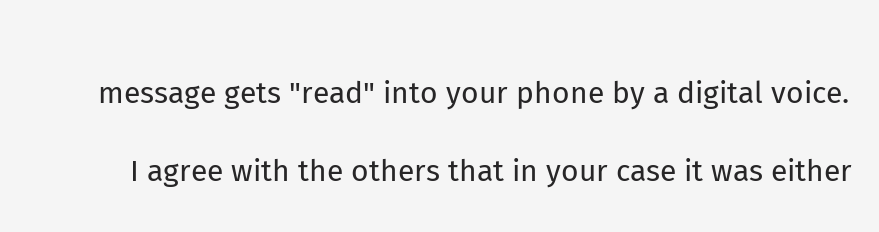message gets "read" into your phone by a digital voice.

    I agree with the others that in your case it was either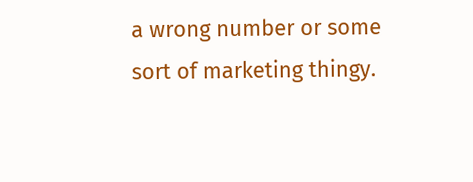a wrong number or some sort of marketing thingy.